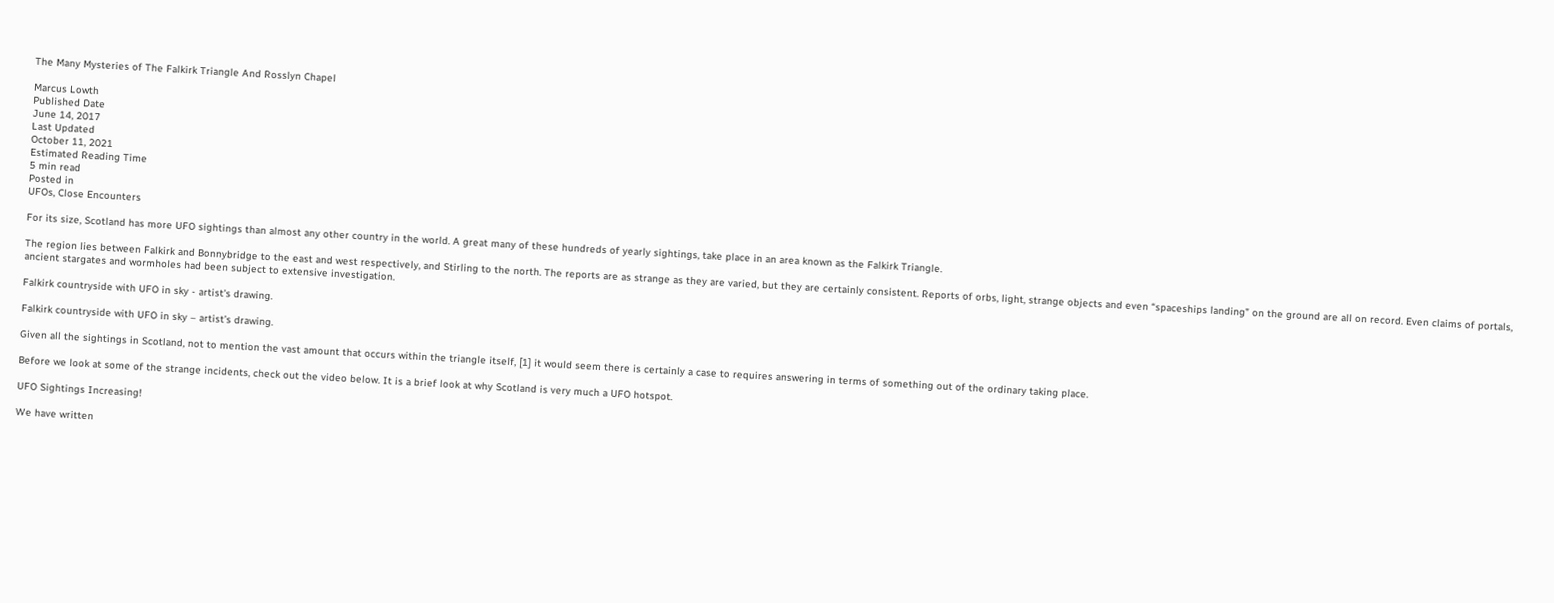The Many Mysteries of The Falkirk Triangle And Rosslyn Chapel

Marcus Lowth
Published Date
June 14, 2017
Last Updated
October 11, 2021
Estimated Reading Time
5 min read
Posted in
UFOs, Close Encounters

For its size, Scotland has more UFO sightings than almost any other country in the world. A great many of these hundreds of yearly sightings, take place in an area known as the Falkirk Triangle.

The region lies between Falkirk and Bonnybridge to the east and west respectively, and Stirling to the north. The reports are as strange as they are varied, but they are certainly consistent. Reports of orbs, light, strange objects and even “spaceships landing” on the ground are all on record. Even claims of portals, ancient stargates and wormholes had been subject to extensive investigation.

Falkirk countryside with UFO in sky - artist's drawing.

Falkirk countryside with UFO in sky – artist’s drawing.

Given all the sightings in Scotland, not to mention the vast amount that occurs within the triangle itself, [1] it would seem there is certainly a case to requires answering in terms of something out of the ordinary taking place.

Before we look at some of the strange incidents, check out the video below. It is a brief look at why Scotland is very much a UFO hotspot.

UFO Sightings Increasing!

We have written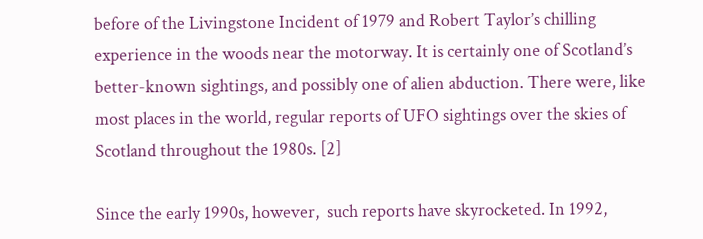before of the Livingstone Incident of 1979 and Robert Taylor’s chilling experience in the woods near the motorway. It is certainly one of Scotland’s better-known sightings, and possibly one of alien abduction. There were, like most places in the world, regular reports of UFO sightings over the skies of Scotland throughout the 1980s. [2]

Since the early 1990s, however,  such reports have skyrocketed. In 1992,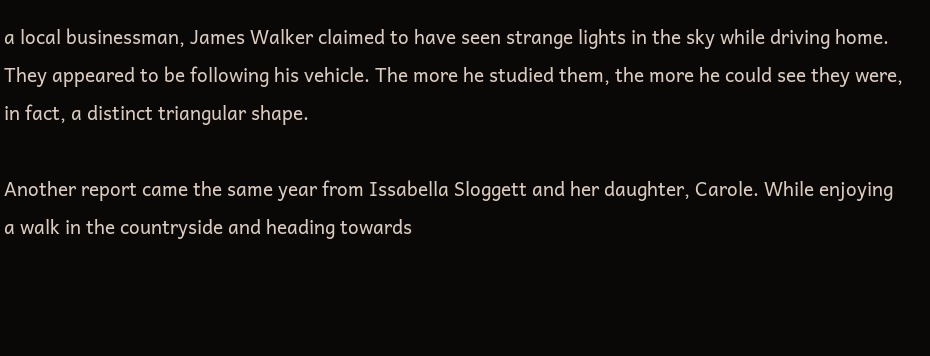a local businessman, James Walker claimed to have seen strange lights in the sky while driving home. They appeared to be following his vehicle. The more he studied them, the more he could see they were, in fact, a distinct triangular shape.

Another report came the same year from Issabella Sloggett and her daughter, Carole. While enjoying a walk in the countryside and heading towards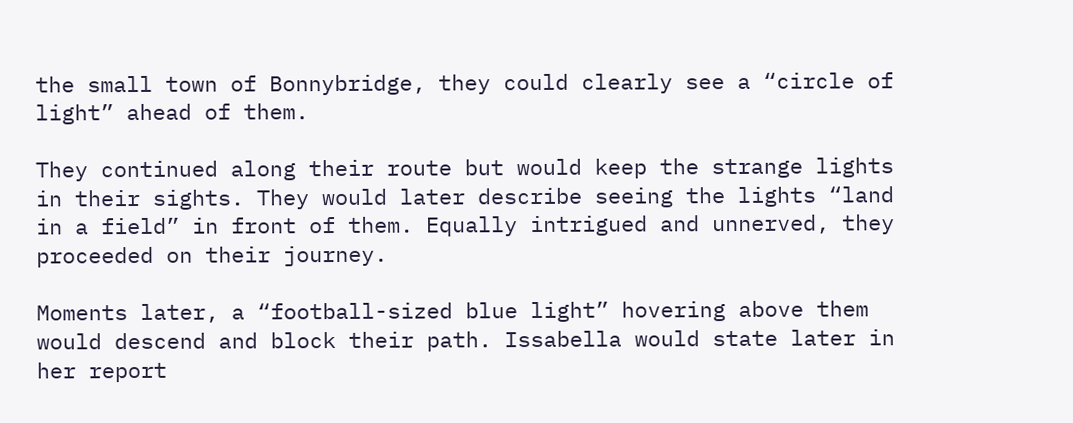the small town of Bonnybridge, they could clearly see a “circle of light” ahead of them.

They continued along their route but would keep the strange lights in their sights. They would later describe seeing the lights “land in a field” in front of them. Equally intrigued and unnerved, they proceeded on their journey.

Moments later, a “football-sized blue light” hovering above them would descend and block their path. Issabella would state later in her report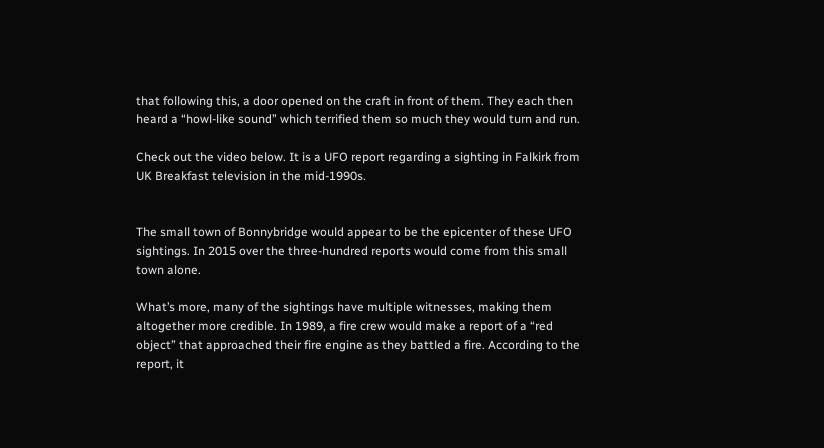that following this, a door opened on the craft in front of them. They each then heard a “howl-like sound” which terrified them so much they would turn and run.

Check out the video below. It is a UFO report regarding a sighting in Falkirk from UK Breakfast television in the mid-1990s.


The small town of Bonnybridge would appear to be the epicenter of these UFO sightings. In 2015 over the three-hundred reports would come from this small town alone.

What’s more, many of the sightings have multiple witnesses, making them altogether more credible. In 1989, a fire crew would make a report of a “red object” that approached their fire engine as they battled a fire. According to the report, it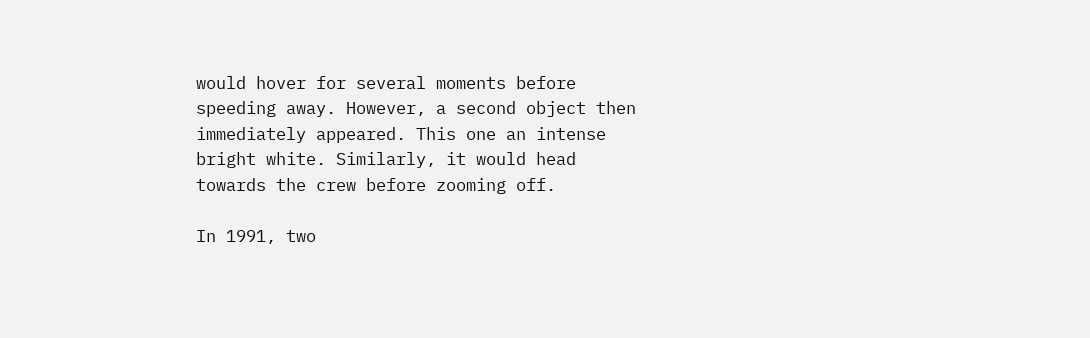would hover for several moments before speeding away. However, a second object then immediately appeared. This one an intense bright white. Similarly, it would head towards the crew before zooming off.

In 1991, two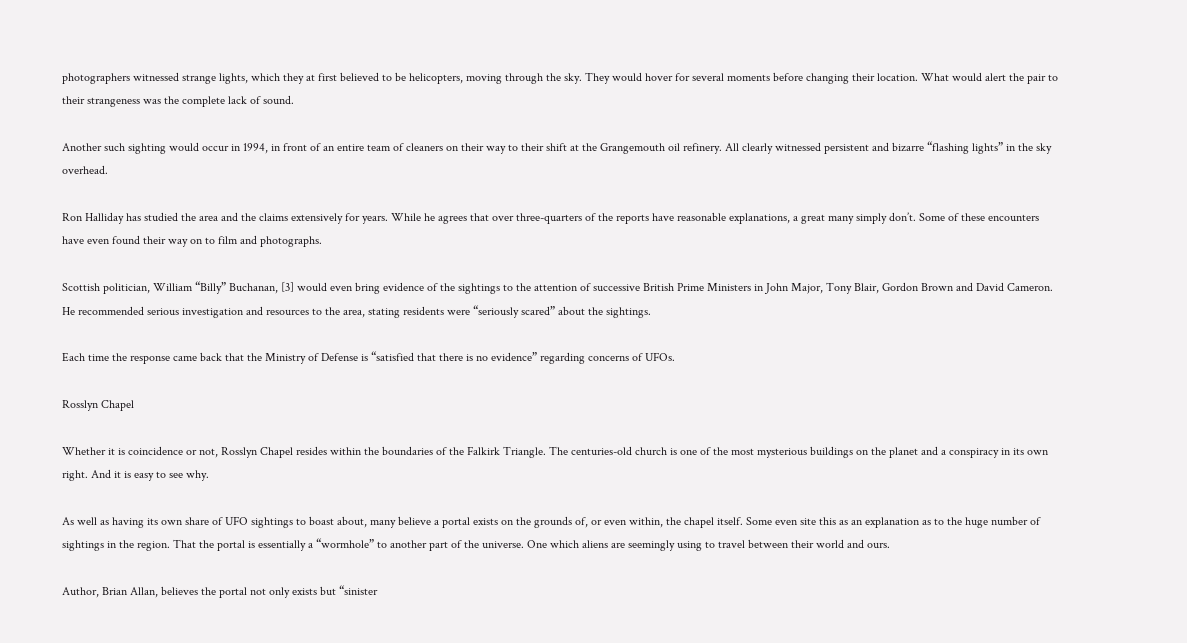photographers witnessed strange lights, which they at first believed to be helicopters, moving through the sky. They would hover for several moments before changing their location. What would alert the pair to their strangeness was the complete lack of sound.

Another such sighting would occur in 1994, in front of an entire team of cleaners on their way to their shift at the Grangemouth oil refinery. All clearly witnessed persistent and bizarre “flashing lights” in the sky overhead.

Ron Halliday has studied the area and the claims extensively for years. While he agrees that over three-quarters of the reports have reasonable explanations, a great many simply don’t. Some of these encounters have even found their way on to film and photographs.

Scottish politician, William “Billy” Buchanan, [3] would even bring evidence of the sightings to the attention of successive British Prime Ministers in John Major, Tony Blair, Gordon Brown and David Cameron. He recommended serious investigation and resources to the area, stating residents were “seriously scared” about the sightings.

Each time the response came back that the Ministry of Defense is “satisfied that there is no evidence” regarding concerns of UFOs.

Rosslyn Chapel

Whether it is coincidence or not, Rosslyn Chapel resides within the boundaries of the Falkirk Triangle. The centuries-old church is one of the most mysterious buildings on the planet and a conspiracy in its own right. And it is easy to see why.

As well as having its own share of UFO sightings to boast about, many believe a portal exists on the grounds of, or even within, the chapel itself. Some even site this as an explanation as to the huge number of sightings in the region. That the portal is essentially a “wormhole” to another part of the universe. One which aliens are seemingly using to travel between their world and ours.

Author, Brian Allan, believes the portal not only exists but “sinister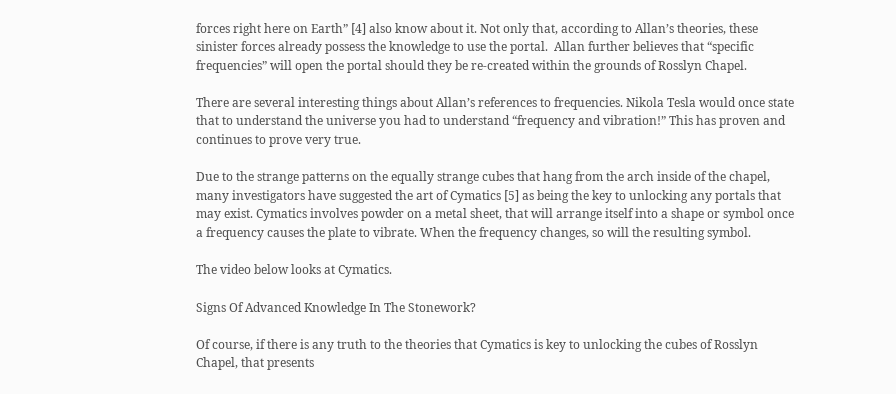forces right here on Earth” [4] also know about it. Not only that, according to Allan’s theories, these sinister forces already possess the knowledge to use the portal.  Allan further believes that “specific frequencies” will open the portal should they be re-created within the grounds of Rosslyn Chapel.

There are several interesting things about Allan’s references to frequencies. Nikola Tesla would once state that to understand the universe you had to understand “frequency and vibration!” This has proven and continues to prove very true.

Due to the strange patterns on the equally strange cubes that hang from the arch inside of the chapel, many investigators have suggested the art of Cymatics [5] as being the key to unlocking any portals that may exist. Cymatics involves powder on a metal sheet, that will arrange itself into a shape or symbol once a frequency causes the plate to vibrate. When the frequency changes, so will the resulting symbol.

The video below looks at Cymatics.

Signs Of Advanced Knowledge In The Stonework?

Of course, if there is any truth to the theories that Cymatics is key to unlocking the cubes of Rosslyn Chapel, that presents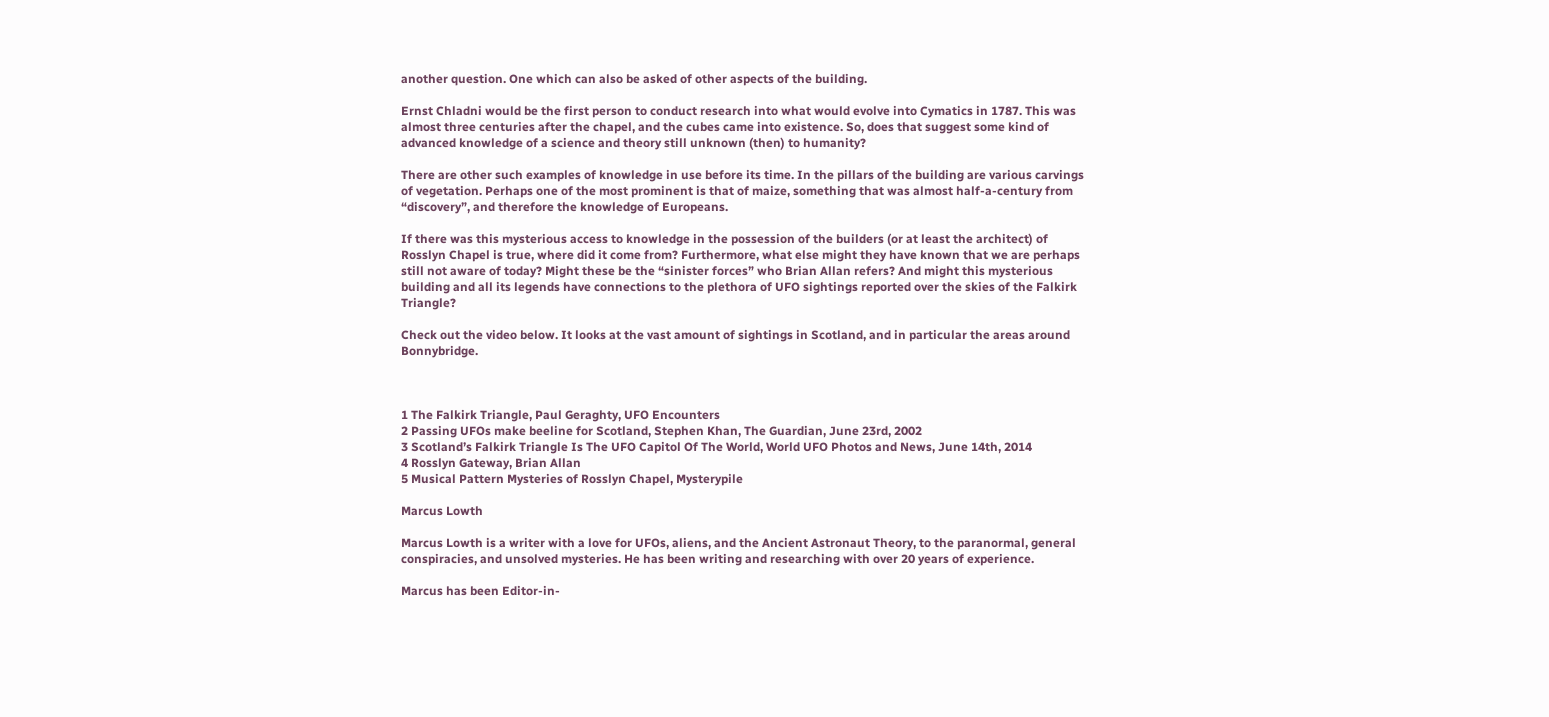another question. One which can also be asked of other aspects of the building.

Ernst Chladni would be the first person to conduct research into what would evolve into Cymatics in 1787. This was almost three centuries after the chapel, and the cubes came into existence. So, does that suggest some kind of advanced knowledge of a science and theory still unknown (then) to humanity?

There are other such examples of knowledge in use before its time. In the pillars of the building are various carvings of vegetation. Perhaps one of the most prominent is that of maize, something that was almost half-a-century from “discovery”, and therefore the knowledge of Europeans.

If there was this mysterious access to knowledge in the possession of the builders (or at least the architect) of Rosslyn Chapel is true, where did it come from? Furthermore, what else might they have known that we are perhaps still not aware of today? Might these be the “sinister forces” who Brian Allan refers? And might this mysterious building and all its legends have connections to the plethora of UFO sightings reported over the skies of the Falkirk Triangle?

Check out the video below. It looks at the vast amount of sightings in Scotland, and in particular the areas around Bonnybridge.



1 The Falkirk Triangle, Paul Geraghty, UFO Encounters
2 Passing UFOs make beeline for Scotland, Stephen Khan, The Guardian, June 23rd, 2002
3 Scotland’s Falkirk Triangle Is The UFO Capitol Of The World, World UFO Photos and News, June 14th, 2014
4 Rosslyn Gateway, Brian Allan
5 Musical Pattern Mysteries of Rosslyn Chapel, Mysterypile

Marcus Lowth

Marcus Lowth is a writer with a love for UFOs, aliens, and the Ancient Astronaut Theory, to the paranormal, general conspiracies, and unsolved mysteries. He has been writing and researching with over 20 years of experience.

Marcus has been Editor-in-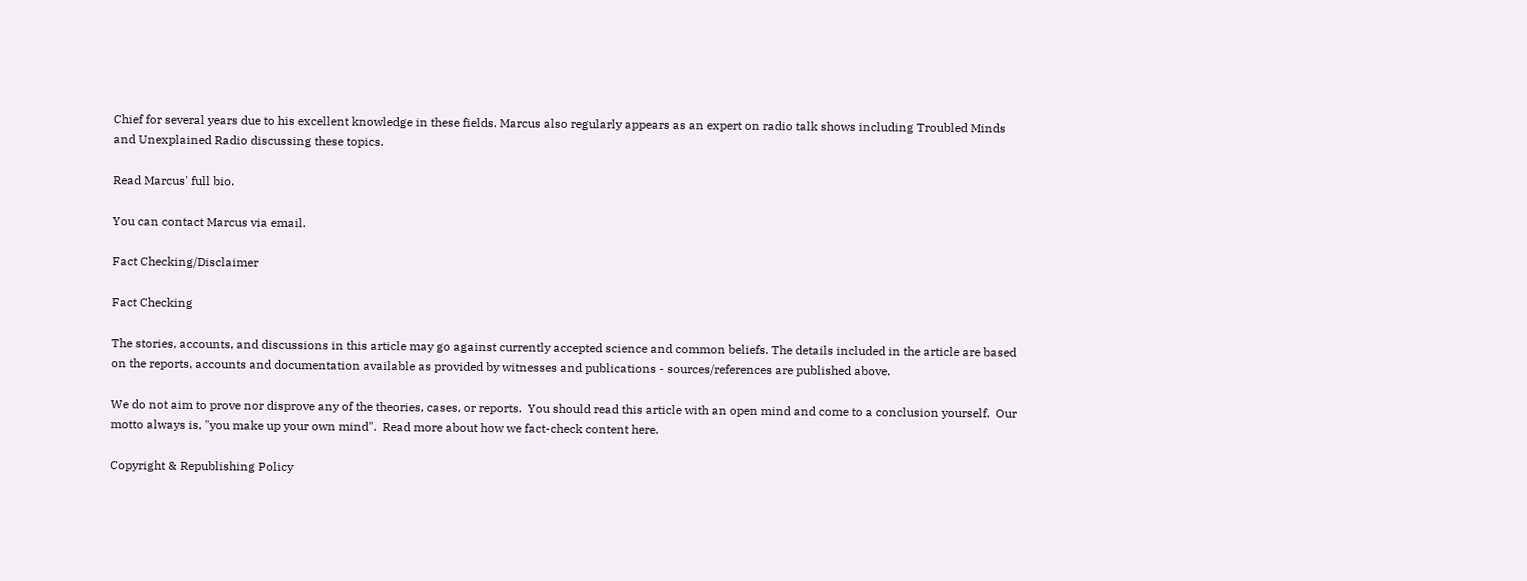Chief for several years due to his excellent knowledge in these fields. Marcus also regularly appears as an expert on radio talk shows including Troubled Minds and Unexplained Radio discussing these topics.

Read Marcus' full bio.

You can contact Marcus via email.

Fact Checking/Disclaimer

Fact Checking

The stories, accounts, and discussions in this article may go against currently accepted science and common beliefs. The details included in the article are based on the reports, accounts and documentation available as provided by witnesses and publications - sources/references are published above.

We do not aim to prove nor disprove any of the theories, cases, or reports.  You should read this article with an open mind and come to a conclusion yourself.  Our motto always is, "you make up your own mind".  Read more about how we fact-check content here.

Copyright & Republishing Policy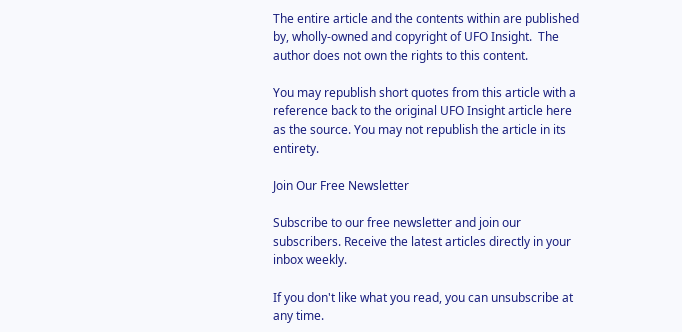The entire article and the contents within are published by, wholly-owned and copyright of UFO Insight.  The author does not own the rights to this content.

You may republish short quotes from this article with a reference back to the original UFO Insight article here as the source. You may not republish the article in its entirety.

Join Our Free Newsletter

Subscribe to our free newsletter and join our subscribers. Receive the latest articles directly in your inbox weekly.

If you don't like what you read, you can unsubscribe at any time.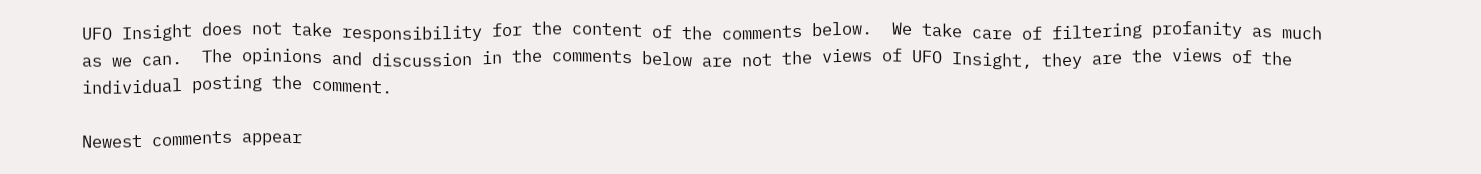UFO Insight does not take responsibility for the content of the comments below.  We take care of filtering profanity as much as we can.  The opinions and discussion in the comments below are not the views of UFO Insight, they are the views of the individual posting the comment.

Newest comments appear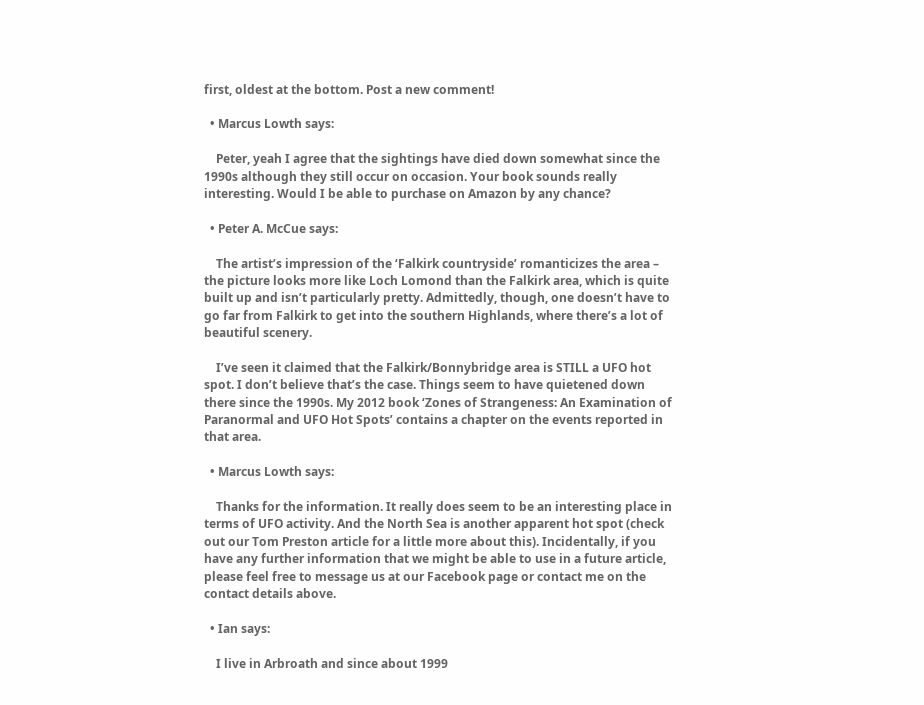first, oldest at the bottom. Post a new comment!

  • Marcus Lowth says:

    Peter, yeah I agree that the sightings have died down somewhat since the 1990s although they still occur on occasion. Your book sounds really interesting. Would I be able to purchase on Amazon by any chance?

  • Peter A. McCue says:

    The artist’s impression of the ‘Falkirk countryside’ romanticizes the area – the picture looks more like Loch Lomond than the Falkirk area, which is quite built up and isn’t particularly pretty. Admittedly, though, one doesn’t have to go far from Falkirk to get into the southern Highlands, where there’s a lot of beautiful scenery.

    I’ve seen it claimed that the Falkirk/Bonnybridge area is STILL a UFO hot spot. I don’t believe that’s the case. Things seem to have quietened down there since the 1990s. My 2012 book ‘Zones of Strangeness: An Examination of Paranormal and UFO Hot Spots’ contains a chapter on the events reported in that area.

  • Marcus Lowth says:

    Thanks for the information. It really does seem to be an interesting place in terms of UFO activity. And the North Sea is another apparent hot spot (check out our Tom Preston article for a little more about this). Incidentally, if you have any further information that we might be able to use in a future article, please feel free to message us at our Facebook page or contact me on the contact details above.

  • Ian says:

    I live in Arbroath and since about 1999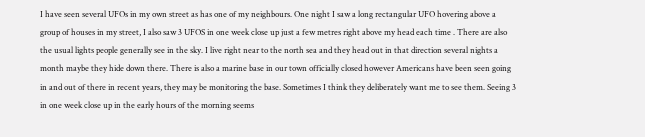I have seen several UFOs in my own street as has one of my neighbours. One night I saw a long rectangular UFO hovering above a group of houses in my street, I also saw 3 UFOS in one week close up just a few metres right above my head each time . There are also the usual lights people generally see in the sky. I live right near to the north sea and they head out in that direction several nights a month maybe they hide down there. There is also a marine base in our town officially closed however Americans have been seen going in and out of there in recent years, they may be monitoring the base. Sometimes I think they deliberately want me to see them. Seeing 3 in one week close up in the early hours of the morning seems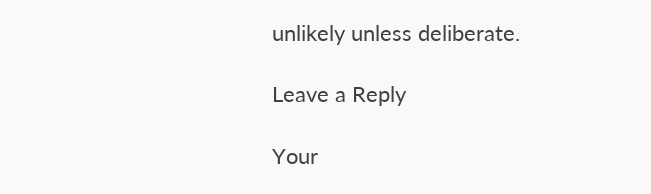unlikely unless deliberate.

Leave a Reply

Your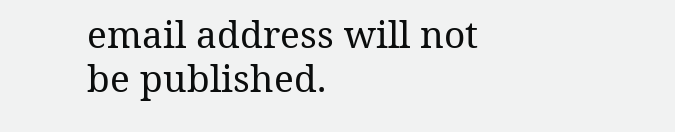email address will not be published.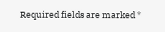Required fields are marked *